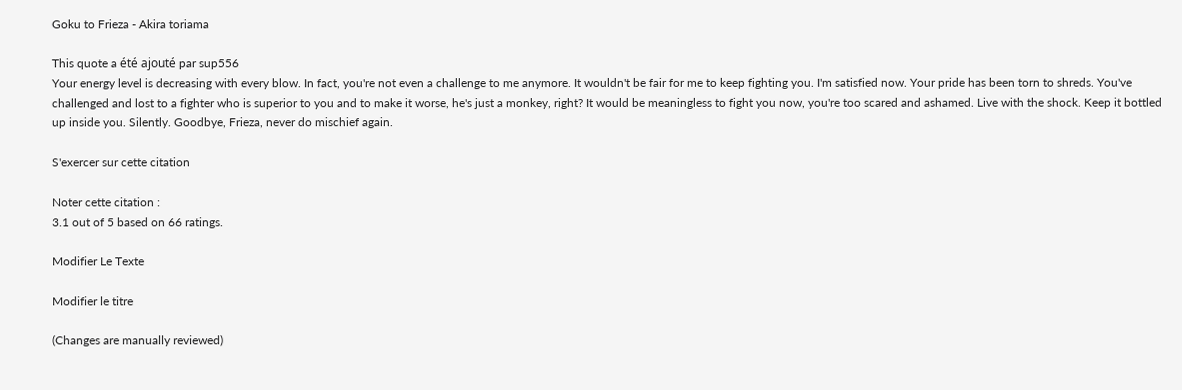Goku to Frieza - Akira toriama

This quote a été ajouté par sup556
Your energy level is decreasing with every blow. In fact, you're not even a challenge to me anymore. It wouldn't be fair for me to keep fighting you. I'm satisfied now. Your pride has been torn to shreds. You've challenged and lost to a fighter who is superior to you and to make it worse, he's just a monkey, right? It would be meaningless to fight you now, you're too scared and ashamed. Live with the shock. Keep it bottled up inside you. Silently. Goodbye, Frieza, never do mischief again.

S'exercer sur cette citation

Noter cette citation :
3.1 out of 5 based on 66 ratings.

Modifier Le Texte

Modifier le titre

(Changes are manually reviewed)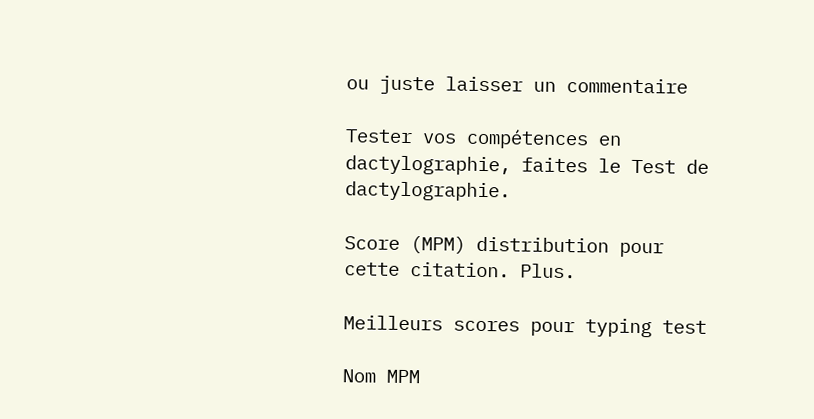ou juste laisser un commentaire

Tester vos compétences en dactylographie, faites le Test de dactylographie.

Score (MPM) distribution pour cette citation. Plus.

Meilleurs scores pour typing test

Nom MPM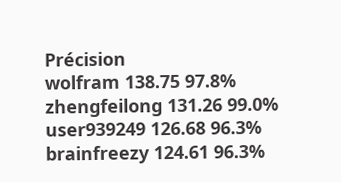Précision
wolfram 138.75 97.8%
zhengfeilong 131.26 99.0%
user939249 126.68 96.3%
brainfreezy 124.61 96.3%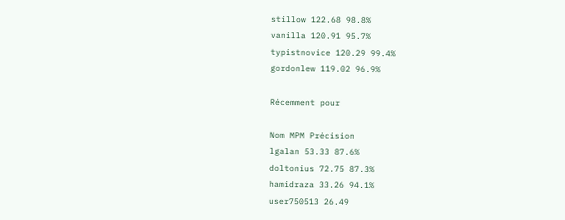stillow 122.68 98.8%
vanilla 120.91 95.7%
typistnovice 120.29 99.4%
gordonlew 119.02 96.9%

Récemment pour

Nom MPM Précision
lgalan 53.33 87.6%
doltonius 72.75 87.3%
hamidraza 33.26 94.1%
user750513 26.49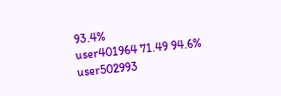93.4%
user401964 71.49 94.6%
user502993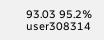93.03 95.2%
user308314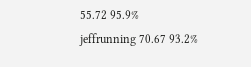55.72 95.9%
jeffrunning 70.67 93.2%